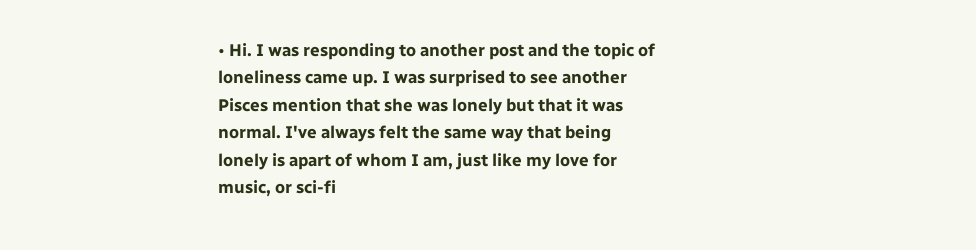• Hi. I was responding to another post and the topic of loneliness came up. I was surprised to see another Pisces mention that she was lonely but that it was normal. I've always felt the same way that being lonely is apart of whom I am, just like my love for music, or sci-fi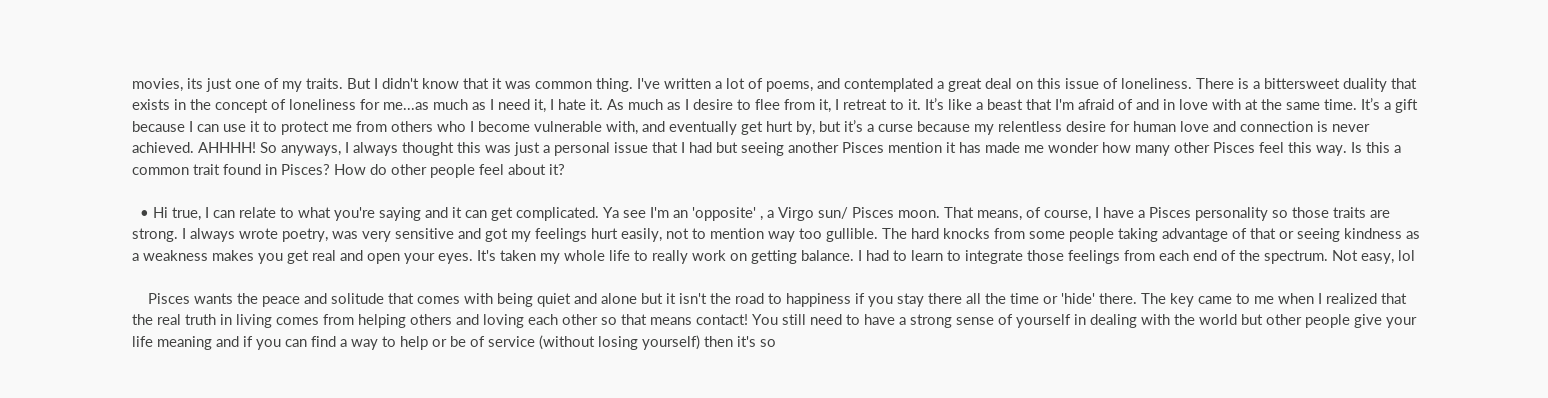movies, its just one of my traits. But I didn't know that it was common thing. I've written a lot of poems, and contemplated a great deal on this issue of loneliness. There is a bittersweet duality that exists in the concept of loneliness for me...as much as I need it, I hate it. As much as I desire to flee from it, I retreat to it. It’s like a beast that I'm afraid of and in love with at the same time. It’s a gift because I can use it to protect me from others who I become vulnerable with, and eventually get hurt by, but it’s a curse because my relentless desire for human love and connection is never achieved. AHHHH! So anyways, I always thought this was just a personal issue that I had but seeing another Pisces mention it has made me wonder how many other Pisces feel this way. Is this a common trait found in Pisces? How do other people feel about it?

  • Hi true, I can relate to what you're saying and it can get complicated. Ya see I'm an 'opposite' , a Virgo sun/ Pisces moon. That means, of course, I have a Pisces personality so those traits are strong. I always wrote poetry, was very sensitive and got my feelings hurt easily, not to mention way too gullible. The hard knocks from some people taking advantage of that or seeing kindness as a weakness makes you get real and open your eyes. It's taken my whole life to really work on getting balance. I had to learn to integrate those feelings from each end of the spectrum. Not easy, lol

    Pisces wants the peace and solitude that comes with being quiet and alone but it isn't the road to happiness if you stay there all the time or 'hide' there. The key came to me when I realized that the real truth in living comes from helping others and loving each other so that means contact! You still need to have a strong sense of yourself in dealing with the world but other people give your life meaning and if you can find a way to help or be of service (without losing yourself) then it's so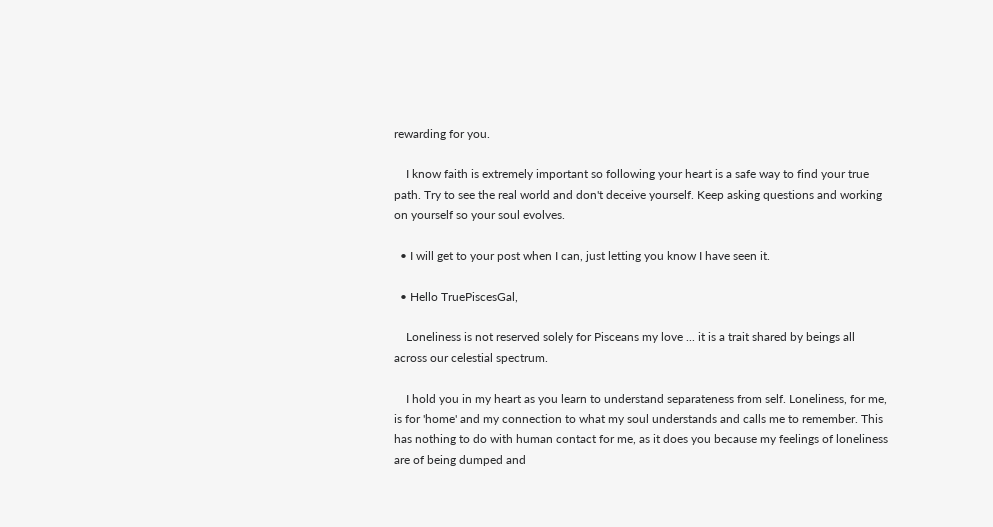rewarding for you.

    I know faith is extremely important so following your heart is a safe way to find your true path. Try to see the real world and don't deceive yourself. Keep asking questions and working on yourself so your soul evolves.

  • I will get to your post when I can, just letting you know I have seen it.

  • Hello TruePiscesGal,

    Loneliness is not reserved solely for Pisceans my love ... it is a trait shared by beings all across our celestial spectrum.

    I hold you in my heart as you learn to understand separateness from self. Loneliness, for me, is for 'home' and my connection to what my soul understands and calls me to remember. This has nothing to do with human contact for me, as it does you because my feelings of loneliness are of being dumped and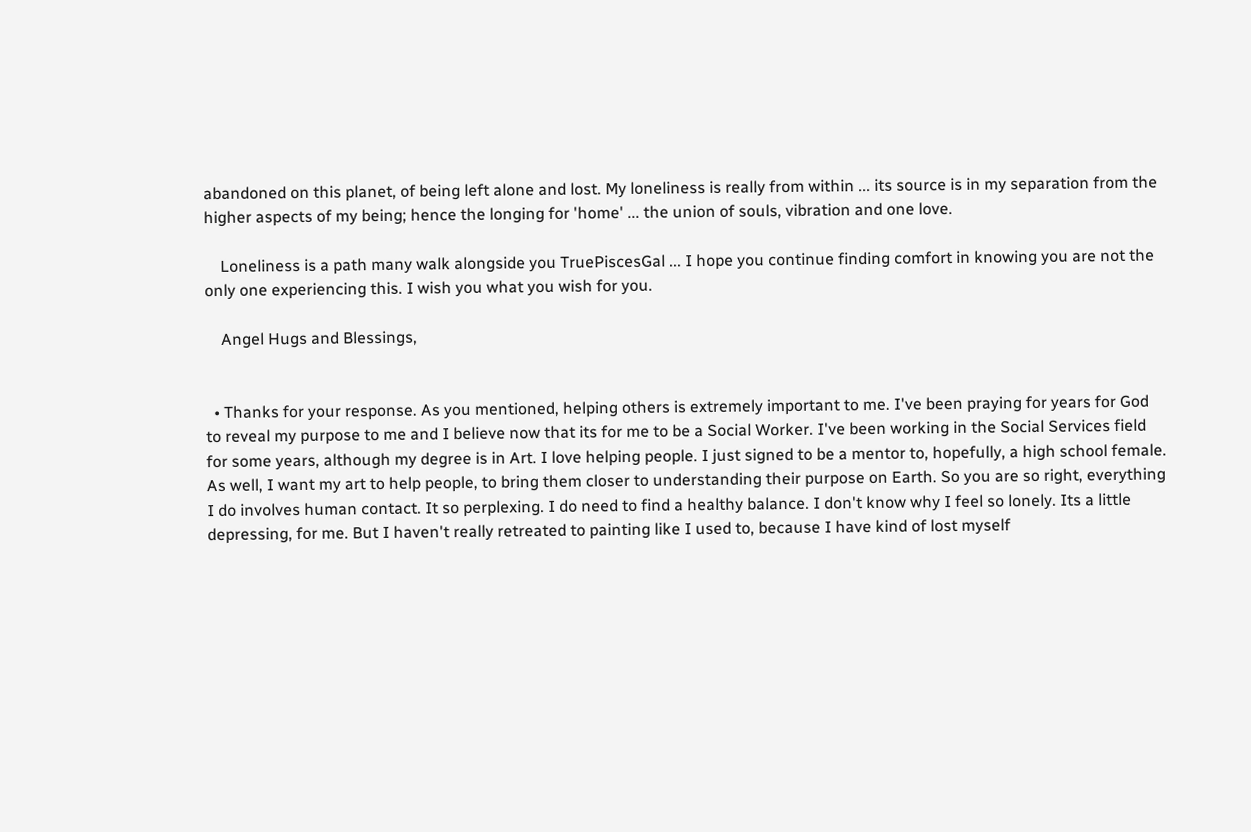abandoned on this planet, of being left alone and lost. My loneliness is really from within ... its source is in my separation from the higher aspects of my being; hence the longing for 'home' ... the union of souls, vibration and one love.

    Loneliness is a path many walk alongside you TruePiscesGal ... I hope you continue finding comfort in knowing you are not the only one experiencing this. I wish you what you wish for you.

    Angel Hugs and Blessings,


  • Thanks for your response. As you mentioned, helping others is extremely important to me. I've been praying for years for God to reveal my purpose to me and I believe now that its for me to be a Social Worker. I've been working in the Social Services field for some years, although my degree is in Art. I love helping people. I just signed to be a mentor to, hopefully, a high school female. As well, I want my art to help people, to bring them closer to understanding their purpose on Earth. So you are so right, everything I do involves human contact. It so perplexing. I do need to find a healthy balance. I don't know why I feel so lonely. Its a little depressing, for me. But I haven't really retreated to painting like I used to, because I have kind of lost myself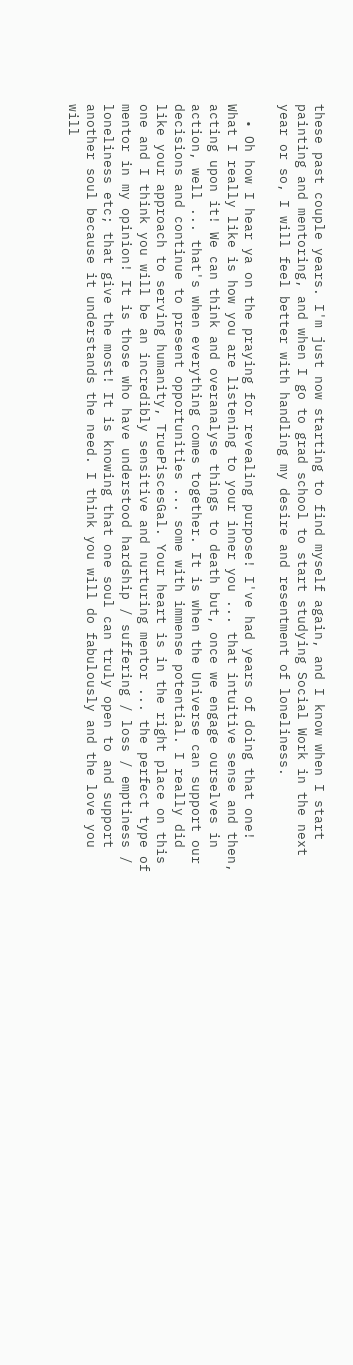these past couple years. I'm just now starting to find myself again, and I know when I start painting and mentoring, and when I go to grad school to start studying Social Work in the next year or so, I will feel better with handling my desire and resentment of loneliness.

  • Oh how I hear ya on the praying for revealing purpose! I've had years of doing that one! What I really like is how you are listening to your inner you ... that intuitive sense and then, acting upon it! We can think and overanalyse things to death but, once we engage ourselves in action, well ... that's when everything comes together. It is when the Universe can support our decisions and continue to present opportunities ... some with immense potential. I really did like your approach to serving humanity, TruePiscesGal. Your heart is in the right place on this one and I think you will be an incredibly sensitive and nurturing mentor ... the perfect type of mentor in my opinion! It is those who have understood hardship / suffering / loss / emptiness / loneliness etc; that give the most! It is knowing that one soul can truly open to and support another soul because it understands the need. I think you will do fabulously and the love you will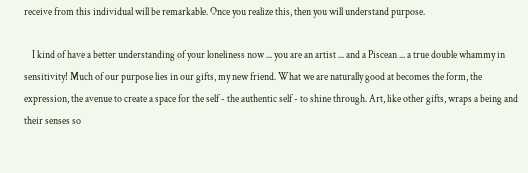receive from this individual will be remarkable. Once you realize this, then you will understand purpose.

    I kind of have a better understanding of your loneliness now ... you are an artist ... and a Piscean ... a true double whammy in sensitivity! Much of our purpose lies in our gifts, my new friend. What we are naturally good at becomes the form, the expression, the avenue to create a space for the self - the authentic self - to shine through. Art, like other gifts, wraps a being and their senses so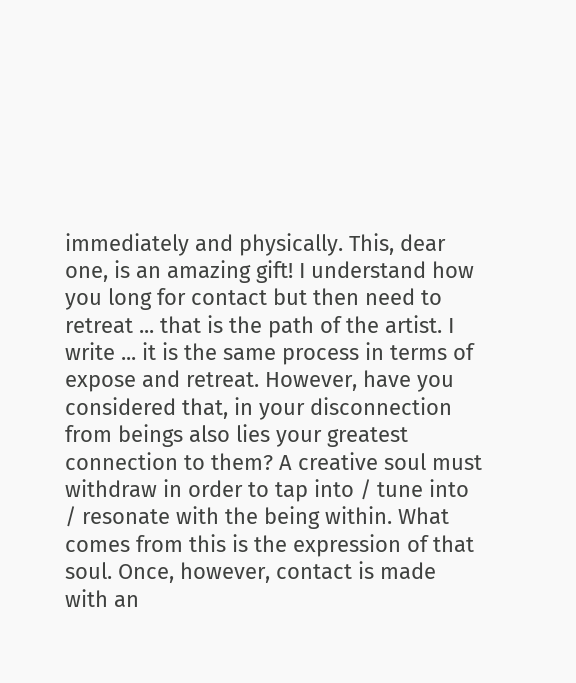immediately and physically. This, dear one, is an amazing gift! I understand how you long for contact but then need to retreat ... that is the path of the artist. I write ... it is the same process in terms of expose and retreat. However, have you considered that, in your disconnection from beings also lies your greatest connection to them? A creative soul must withdraw in order to tap into / tune into / resonate with the being within. What comes from this is the expression of that soul. Once, however, contact is made with an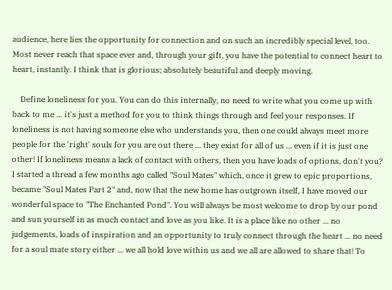audience, here lies the opportunity for connection and on such an incredibly special level, too. Most never reach that space ever and, through your gift, you have the potential to connect heart to heart, instantly. I think that is glorious; absolutely beautiful and deeply moving.

    Define loneliness for you. You can do this internally, no need to write what you come up with back to me ... it's just a method for you to think things through and feel your responses. If loneliness is not having someone else who understands you, then one could always meet more people for the 'right' souls for you are out there ... they exist for all of us ... even if it is just one other! If loneliness means a lack of contact with others, then you have loads of options, don't you? I started a thread a few months ago called "Soul Mates" which, once it grew to epic proportions, became "Soul Mates Part 2" and, now that the new home has outgrown itself, I have moved our wonderful space to "The Enchanted Pond". You will always be most welcome to drop by our pond and sun yourself in as much contact and love as you like. It is a place like no other ... no judgements, loads of inspiration and an opportunity to truly connect through the heart ... no need for a soul mate story either ... we all hold love within us and we all are allowed to share that! To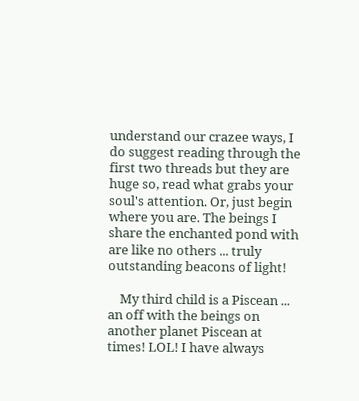understand our crazee ways, I do suggest reading through the first two threads but they are huge so, read what grabs your soul's attention. Or, just begin where you are. The beings I share the enchanted pond with are like no others ... truly outstanding beacons of light!

    My third child is a Piscean ... an off with the beings on another planet Piscean at times! LOL! I have always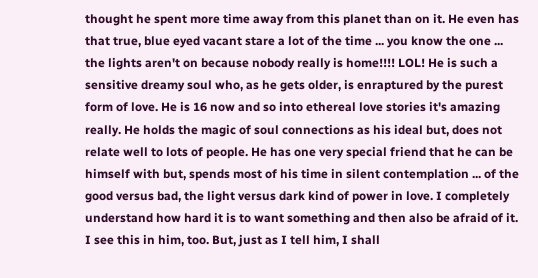thought he spent more time away from this planet than on it. He even has that true, blue eyed vacant stare a lot of the time ... you know the one ... the lights aren't on because nobody really is home!!!! LOL! He is such a sensitive dreamy soul who, as he gets older, is enraptured by the purest form of love. He is 16 now and so into ethereal love stories it's amazing really. He holds the magic of soul connections as his ideal but, does not relate well to lots of people. He has one very special friend that he can be himself with but, spends most of his time in silent contemplation ... of the good versus bad, the light versus dark kind of power in love. I completely understand how hard it is to want something and then also be afraid of it. I see this in him, too. But, just as I tell him, I shall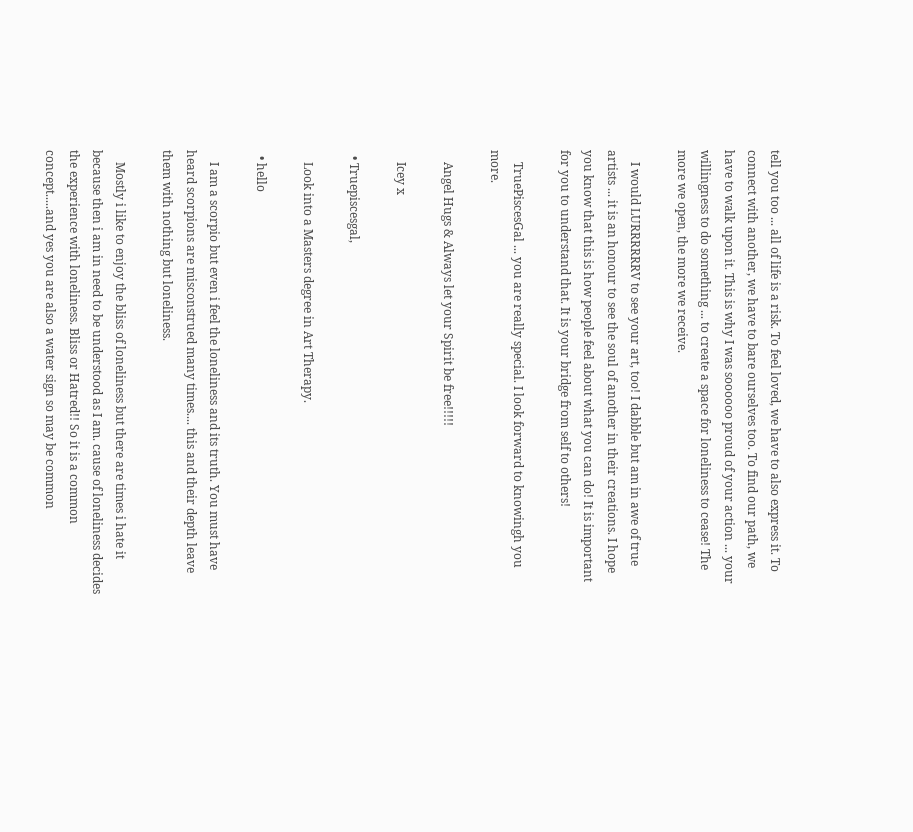tell you too ... all of life is a risk. To feel loved, we have to also express it. To connect with another, we have to bare ourselves too. To find our path, we have to walk upon it. This is why I was soooooo proud of your action ... your willingness to do something ... to create a space for loneliness to cease! The more we open, the more we receive.

    I would LURRRRRRV to see your art, too! I dabble but am in awe of true artists ... it is an honour to see the soul of another in their creations. I hope you know that this is how people feel about what you can do! It is important for you to understand that. It is your bridge from self to others!

    TruePiscesGal ... you are really special. I look forward to knowingh you more.

    Angel Hugs & Always let your Spirit be free!!!!!

    Icey x

  • Truepiscesgal,

    Look into a Masters degree in Art Therapy.

  • hello

    I am a scorpio but even i feel the loneliness and its truth. You must have heard scorpions are misconstrued many times.... this and their depth leave them with nothing but loneliness.

    Mostly i like to enjoy the bliss of loneliness but there are times i hate it because then i am in need to be understood as I am. cause of loneliness decides the experience with loneliness. Bliss or Hatred!! So it is a common concept.....and yes you are also a water sign so may be common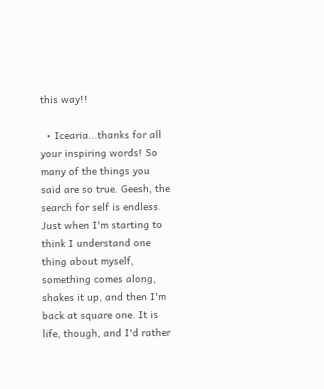this way!!

  • Icearia...thanks for all your inspiring words! So many of the things you said are so true. Geesh, the search for self is endless. Just when I'm starting to think I understand one thing about myself, something comes along, shakes it up, and then I'm back at square one. It is life, though, and I'd rather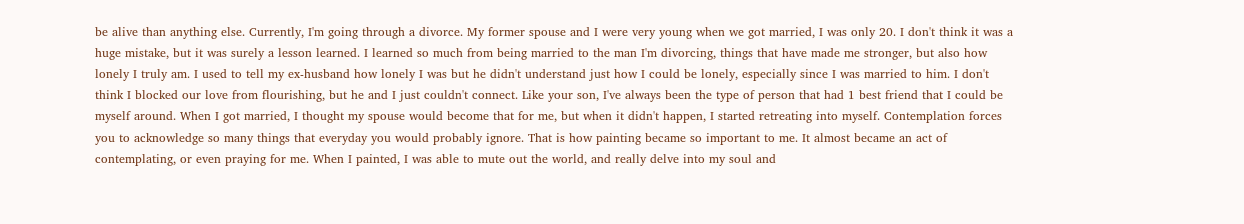be alive than anything else. Currently, I'm going through a divorce. My former spouse and I were very young when we got married, I was only 20. I don't think it was a huge mistake, but it was surely a lesson learned. I learned so much from being married to the man I'm divorcing, things that have made me stronger, but also how lonely I truly am. I used to tell my ex-husband how lonely I was but he didn't understand just how I could be lonely, especially since I was married to him. I don't think I blocked our love from flourishing, but he and I just couldn't connect. Like your son, I've always been the type of person that had 1 best friend that I could be myself around. When I got married, I thought my spouse would become that for me, but when it didn't happen, I started retreating into myself. Contemplation forces you to acknowledge so many things that everyday you would probably ignore. That is how painting became so important to me. It almost became an act of contemplating, or even praying for me. When I painted, I was able to mute out the world, and really delve into my soul and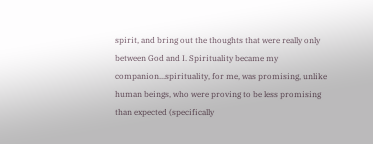spirit, and bring out the thoughts that were really only between God and I. Spirituality became my companion...spirituality, for me, was promising, unlike human beings, who were proving to be less promising than expected (specifically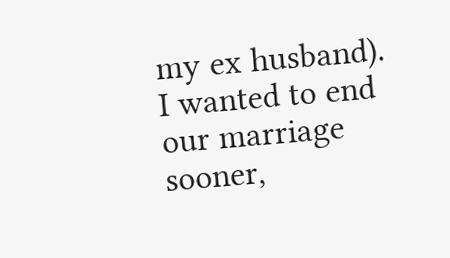my ex husband). I wanted to end our marriage sooner,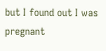but I found out I was pregnant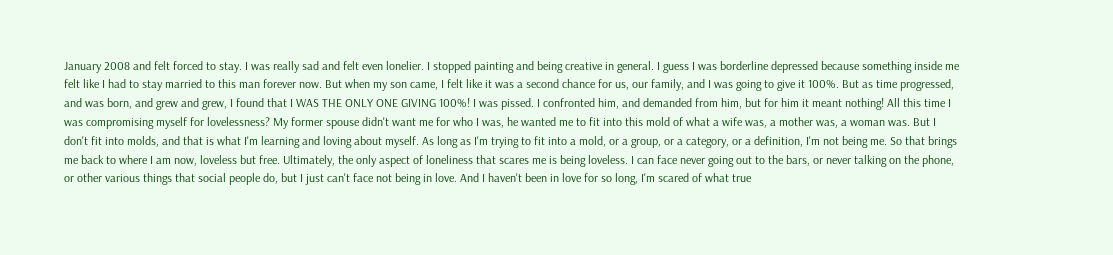January 2008 and felt forced to stay. I was really sad and felt even lonelier. I stopped painting and being creative in general. I guess I was borderline depressed because something inside me felt like I had to stay married to this man forever now. But when my son came, I felt like it was a second chance for us, our family, and I was going to give it 100%. But as time progressed, and was born, and grew and grew, I found that I WAS THE ONLY ONE GIVING 100%! I was pissed. I confronted him, and demanded from him, but for him it meant nothing! All this time I was compromising myself for lovelessness? My former spouse didn't want me for who I was, he wanted me to fit into this mold of what a wife was, a mother was, a woman was. But I don't fit into molds, and that is what I'm learning and loving about myself. As long as I'm trying to fit into a mold, or a group, or a category, or a definition, I'm not being me. So that brings me back to where I am now, loveless but free. Ultimately, the only aspect of loneliness that scares me is being loveless. I can face never going out to the bars, or never talking on the phone, or other various things that social people do, but I just can't face not being in love. And I haven't been in love for so long, I'm scared of what true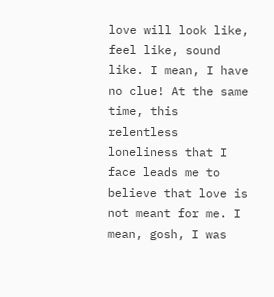love will look like, feel like, sound like. I mean, I have no clue! At the same time, this relentless loneliness that I face leads me to believe that love is not meant for me. I mean, gosh, I was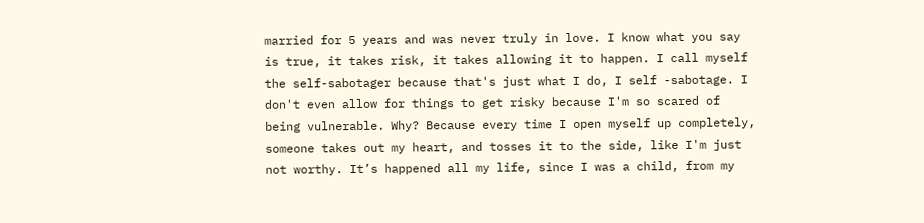married for 5 years and was never truly in love. I know what you say is true, it takes risk, it takes allowing it to happen. I call myself the self-sabotager because that's just what I do, I self -sabotage. I don't even allow for things to get risky because I'm so scared of being vulnerable. Why? Because every time I open myself up completely, someone takes out my heart, and tosses it to the side, like I'm just not worthy. It’s happened all my life, since I was a child, from my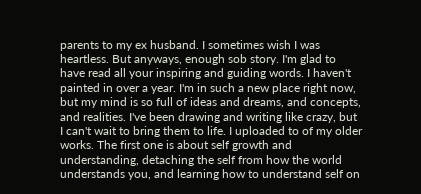parents to my ex husband. I sometimes wish I was heartless. But anyways, enough sob story. I'm glad to have read all your inspiring and guiding words. I haven't painted in over a year. I'm in such a new place right now, but my mind is so full of ideas and dreams, and concepts, and realities. I've been drawing and writing like crazy, but I can't wait to bring them to life. I uploaded to of my older works. The first one is about self growth and understanding, detaching the self from how the world understands you, and learning how to understand self on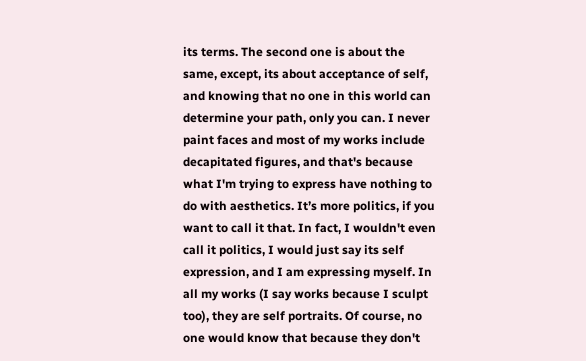its terms. The second one is about the same, except, its about acceptance of self, and knowing that no one in this world can determine your path, only you can. I never paint faces and most of my works include decapitated figures, and that's because what I'm trying to express have nothing to do with aesthetics. It’s more politics, if you want to call it that. In fact, I wouldn't even call it politics, I would just say its self expression, and I am expressing myself. In all my works (I say works because I sculpt too), they are self portraits. Of course, no one would know that because they don't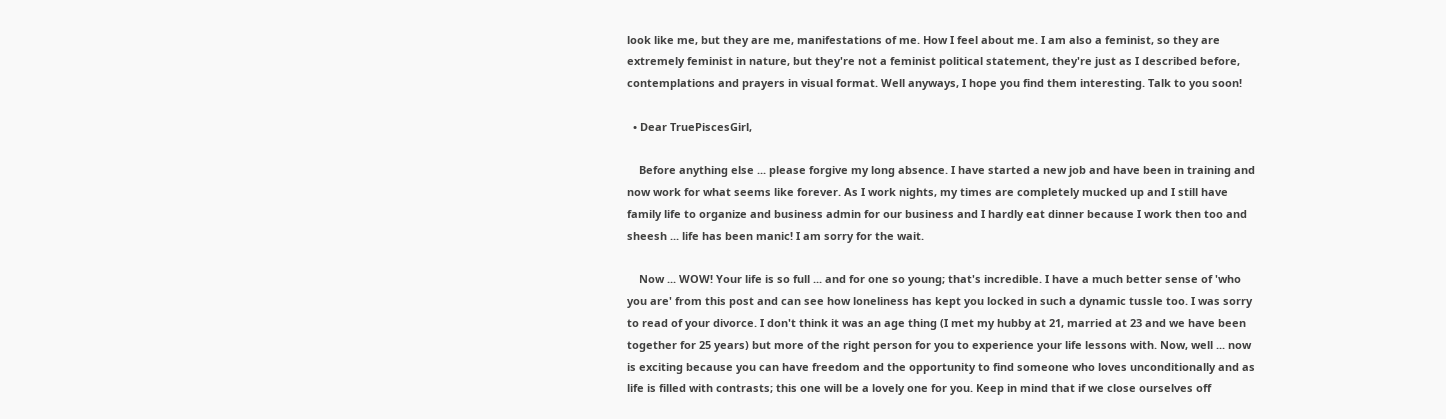look like me, but they are me, manifestations of me. How I feel about me. I am also a feminist, so they are extremely feminist in nature, but they're not a feminist political statement, they're just as I described before, contemplations and prayers in visual format. Well anyways, I hope you find them interesting. Talk to you soon!

  • Dear TruePiscesGirl,

    Before anything else ... please forgive my long absence. I have started a new job and have been in training and now work for what seems like forever. As I work nights, my times are completely mucked up and I still have family life to organize and business admin for our business and I hardly eat dinner because I work then too and sheesh ... life has been manic! I am sorry for the wait.

    Now ... WOW! Your life is so full ... and for one so young; that's incredible. I have a much better sense of 'who you are' from this post and can see how loneliness has kept you locked in such a dynamic tussle too. I was sorry to read of your divorce. I don't think it was an age thing (I met my hubby at 21, married at 23 and we have been together for 25 years) but more of the right person for you to experience your life lessons with. Now, well ... now is exciting because you can have freedom and the opportunity to find someone who loves unconditionally and as life is filled with contrasts; this one will be a lovely one for you. Keep in mind that if we close ourselves off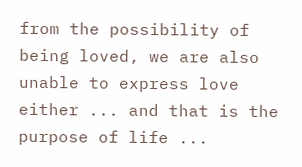from the possibility of being loved, we are also unable to express love either ... and that is the purpose of life ...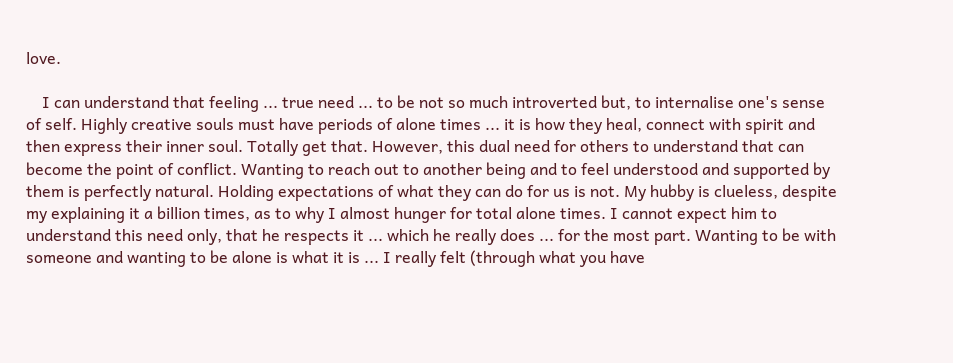love.

    I can understand that feeling ... true need ... to be not so much introverted but, to internalise one's sense of self. Highly creative souls must have periods of alone times ... it is how they heal, connect with spirit and then express their inner soul. Totally get that. However, this dual need for others to understand that can become the point of conflict. Wanting to reach out to another being and to feel understood and supported by them is perfectly natural. Holding expectations of what they can do for us is not. My hubby is clueless, despite my explaining it a billion times, as to why I almost hunger for total alone times. I cannot expect him to understand this need only, that he respects it ... which he really does ... for the most part. Wanting to be with someone and wanting to be alone is what it is ... I really felt (through what you have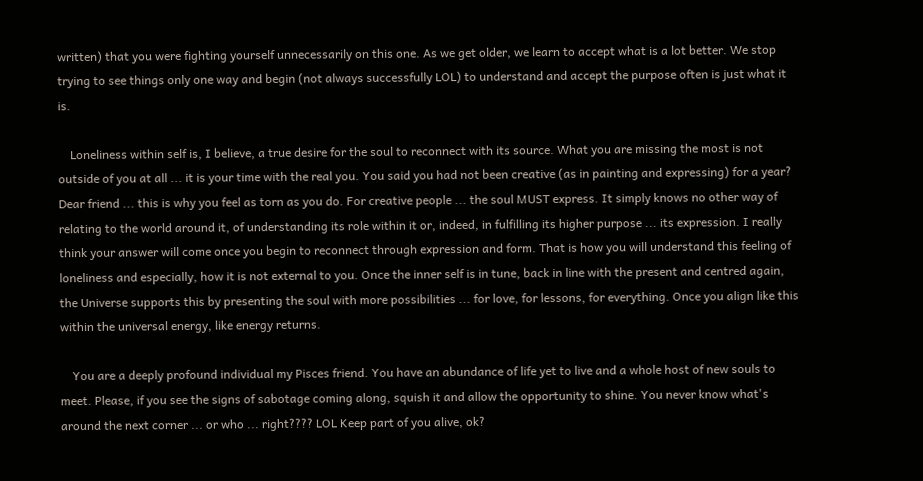written) that you were fighting yourself unnecessarily on this one. As we get older, we learn to accept what is a lot better. We stop trying to see things only one way and begin (not always successfully LOL) to understand and accept the purpose often is just what it is.

    Loneliness within self is, I believe, a true desire for the soul to reconnect with its source. What you are missing the most is not outside of you at all ... it is your time with the real you. You said you had not been creative (as in painting and expressing) for a year? Dear friend ... this is why you feel as torn as you do. For creative people ... the soul MUST express. It simply knows no other way of relating to the world around it, of understanding its role within it or, indeed, in fulfilling its higher purpose ... its expression. I really think your answer will come once you begin to reconnect through expression and form. That is how you will understand this feeling of loneliness and especially, how it is not external to you. Once the inner self is in tune, back in line with the present and centred again, the Universe supports this by presenting the soul with more possibilities ... for love, for lessons, for everything. Once you align like this within the universal energy, like energy returns.

    You are a deeply profound individual my Pisces friend. You have an abundance of life yet to live and a whole host of new souls to meet. Please, if you see the signs of sabotage coming along, squish it and allow the opportunity to shine. You never know what's around the next corner ... or who ... right???? LOL Keep part of you alive, ok?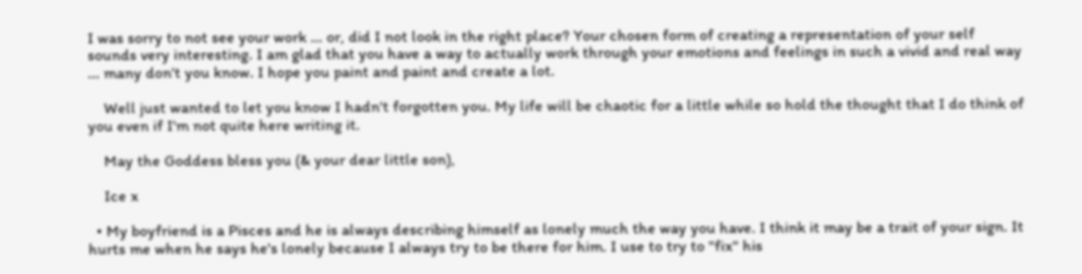I was sorry to not see your work ... or, did I not look in the right place? Your chosen form of creating a representation of your self sounds very interesting. I am glad that you have a way to actually work through your emotions and feelings in such a vivid and real way ... many don't you know. I hope you paint and paint and create a lot.

    Well just wanted to let you know I hadn't forgotten you. My life will be chaotic for a little while so hold the thought that I do think of you even if I'm not quite here writing it.

    May the Goddess bless you (& your dear little son),

    Ice x

  • My boyfriend is a Pisces and he is always describing himself as lonely much the way you have. I think it may be a trait of your sign. It hurts me when he says he's lonely because I always try to be there for him. I use to try to "fix" his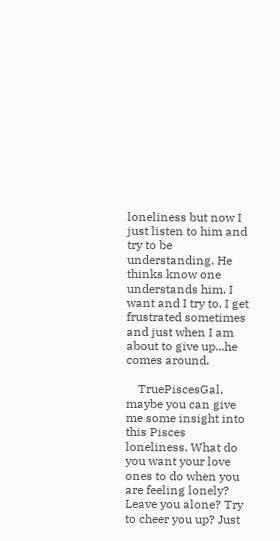loneliness but now I just listen to him and try to be understanding. He thinks know one understands him. I want and I try to. I get frustrated sometimes and just when I am about to give up...he comes around.

    TruePiscesGal, maybe you can give me some insight into this Pisces loneliness. What do you want your love ones to do when you are feeling lonely? Leave you alone? Try to cheer you up? Just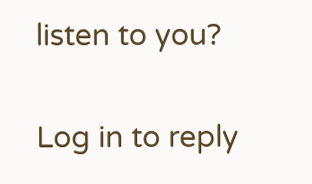listen to you?

Log in to reply